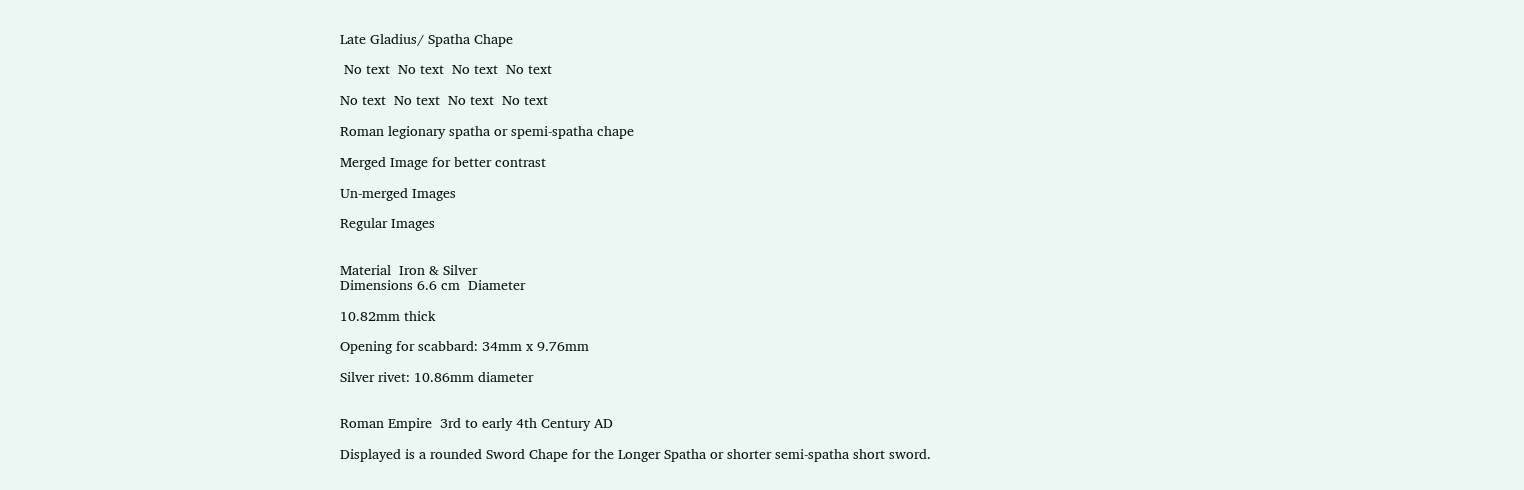Late Gladius/ Spatha Chape

 No text  No text  No text  No text

No text  No text  No text  No text

Roman legionary spatha or spemi-spatha chape

Merged Image for better contrast

Un-merged Images

Regular Images


Material  Iron & Silver
Dimensions 6.6 cm  Diameter

10.82mm thick

Opening for scabbard: 34mm x 9.76mm

Silver rivet: 10.86mm diameter


Roman Empire  3rd to early 4th Century AD

Displayed is a rounded Sword Chape for the Longer Spatha or shorter semi-spatha short sword.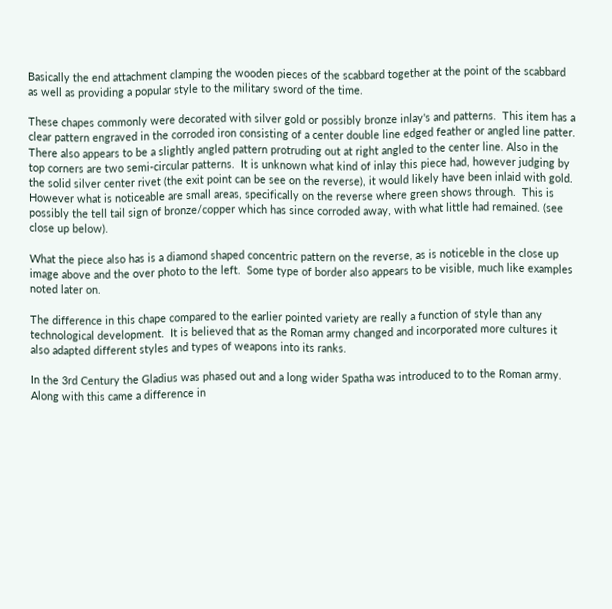Basically the end attachment clamping the wooden pieces of the scabbard together at the point of the scabbard as well as providing a popular style to the military sword of the time.

These chapes commonly were decorated with silver gold or possibly bronze inlay's and patterns.  This item has a clear pattern engraved in the corroded iron consisting of a center double line edged feather or angled line patter. There also appears to be a slightly angled pattern protruding out at right angled to the center line. Also in the top corners are two semi-circular patterns.  It is unknown what kind of inlay this piece had, however judging by the solid silver center rivet (the exit point can be see on the reverse), it would likely have been inlaid with gold.  However what is noticeable are small areas, specifically on the reverse where green shows through.  This is possibly the tell tail sign of bronze/copper which has since corroded away, with what little had remained. (see close up below).

What the piece also has is a diamond shaped concentric pattern on the reverse, as is noticeble in the close up image above and the over photo to the left.  Some type of border also appears to be visible, much like examples noted later on.

The difference in this chape compared to the earlier pointed variety are really a function of style than any technological development.  It is believed that as the Roman army changed and incorporated more cultures it also adapted different styles and types of weapons into its ranks.

In the 3rd Century the Gladius was phased out and a long wider Spatha was introduced to to the Roman army. Along with this came a difference in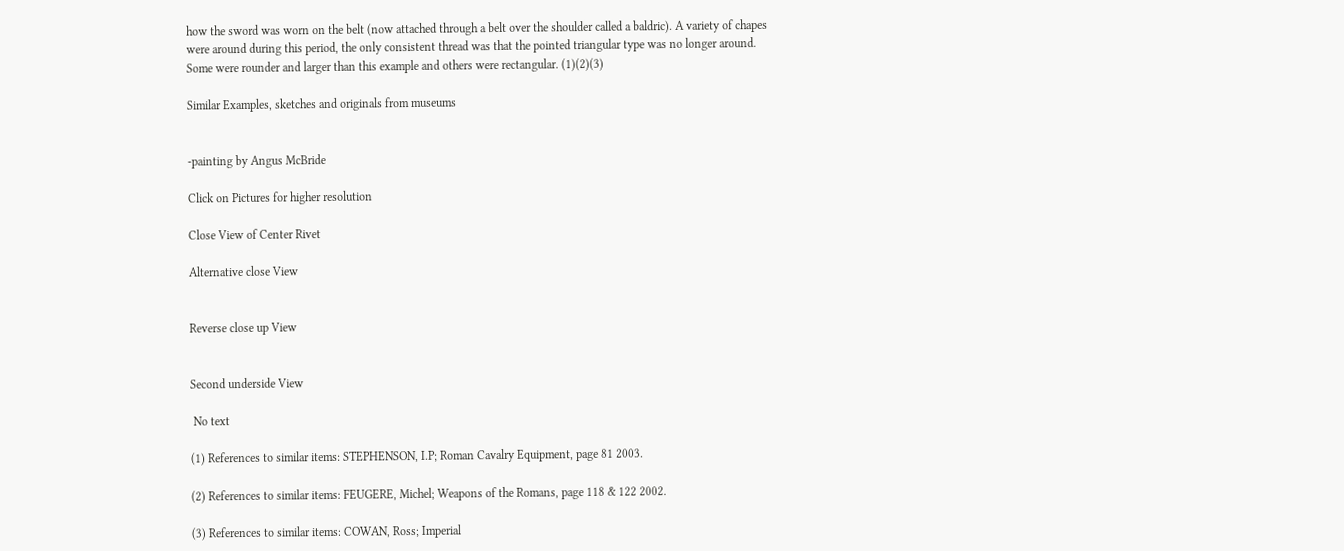how the sword was worn on the belt (now attached through a belt over the shoulder called a baldric). A variety of chapes were around during this period, the only consistent thread was that the pointed triangular type was no longer around. Some were rounder and larger than this example and others were rectangular. (1)(2)(3)

Similar Examples, sketches and originals from museums


-painting by Angus McBride

Click on Pictures for higher resolution

Close View of Center Rivet

Alternative close View


Reverse close up View


Second underside View

 No text

(1) References to similar items: STEPHENSON, I.P; Roman Cavalry Equipment, page 81 2003.

(2) References to similar items: FEUGERE, Michel; Weapons of the Romans, page 118 & 122 2002.

(3) References to similar items: COWAN, Ross; Imperial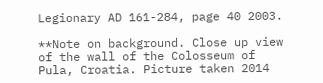Legionary AD 161-284, page 40 2003.

**Note on background. Close up view of the wall of the Colosseum of Pula, Croatia. Picture taken 2014